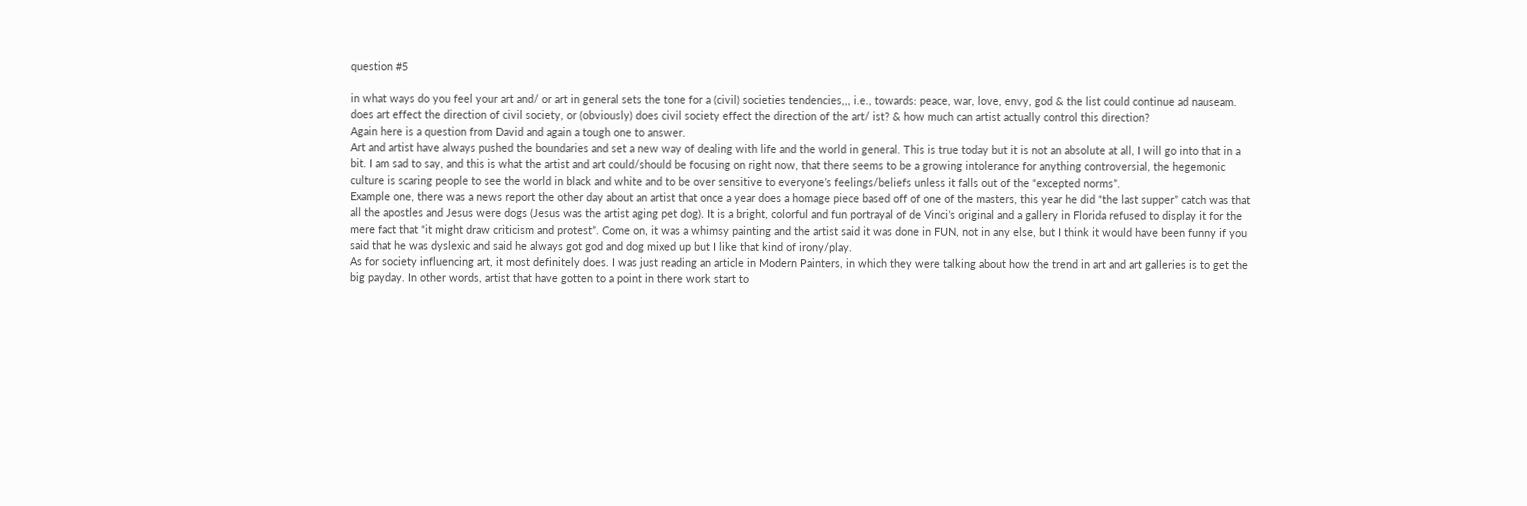question #5

in what ways do you feel your art and/ or art in general sets the tone for a (civil) societies tendencies,,, i.e., towards: peace, war, love, envy, god & the list could continue ad nauseam.
does art effect the direction of civil society, or (obviously) does civil society effect the direction of the art/ ist? & how much can artist actually control this direction?
Again here is a question from David and again a tough one to answer.
Art and artist have always pushed the boundaries and set a new way of dealing with life and the world in general. This is true today but it is not an absolute at all, I will go into that in a bit. I am sad to say, and this is what the artist and art could/should be focusing on right now, that there seems to be a growing intolerance for anything controversial, the hegemonic culture is scaring people to see the world in black and white and to be over sensitive to everyone’s feelings/beliefs unless it falls out of the “excepted norms”.
Example one, there was a news report the other day about an artist that once a year does a homage piece based off of one of the masters, this year he did “the last supper” catch was that all the apostles and Jesus were dogs (Jesus was the artist aging pet dog). It is a bright, colorful and fun portrayal of de Vinci’s original and a gallery in Florida refused to display it for the mere fact that “it might draw criticism and protest”. Come on, it was a whimsy painting and the artist said it was done in FUN, not in any else, but I think it would have been funny if you said that he was dyslexic and said he always got god and dog mixed up but I like that kind of irony/play.
As for society influencing art, it most definitely does. I was just reading an article in Modern Painters, in which they were talking about how the trend in art and art galleries is to get the big payday. In other words, artist that have gotten to a point in there work start to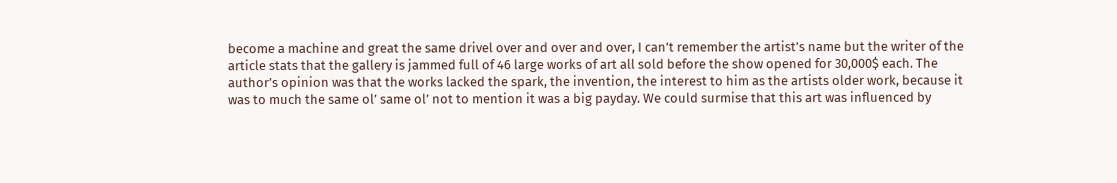become a machine and great the same drivel over and over and over, I can’t remember the artist’s name but the writer of the article stats that the gallery is jammed full of 46 large works of art all sold before the show opened for 30,000$ each. The author’s opinion was that the works lacked the spark, the invention, the interest to him as the artists older work, because it was to much the same ol’ same ol’ not to mention it was a big payday. We could surmise that this art was influenced by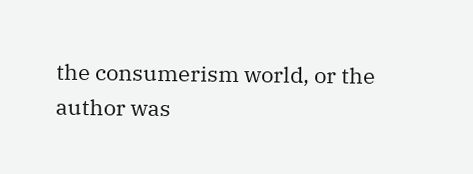the consumerism world, or the author was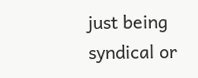just being syndical or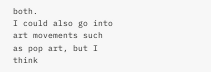both.
I could also go into art movements such as pop art, but I think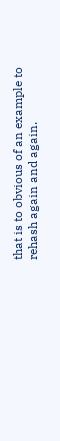that is to obvious of an example to rehash again and again.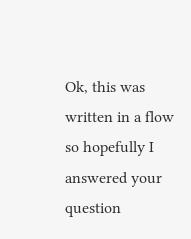Ok, this was written in a flow so hopefully I answered your question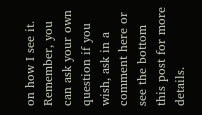on how I see it.
Remember, you can ask your own question if you wish, ask in a comment here or see the bottom this post for more details.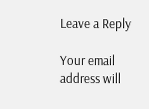Leave a Reply

Your email address will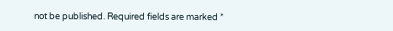not be published. Required fields are marked *